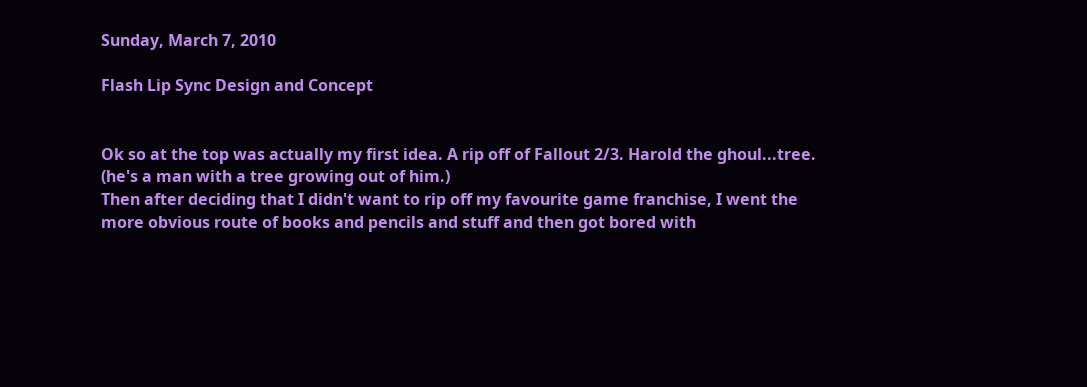Sunday, March 7, 2010

Flash Lip Sync Design and Concept


Ok so at the top was actually my first idea. A rip off of Fallout 2/3. Harold the ghoul...tree. (he's a man with a tree growing out of him.)
Then after deciding that I didn't want to rip off my favourite game franchise, I went the more obvious route of books and pencils and stuff and then got bored with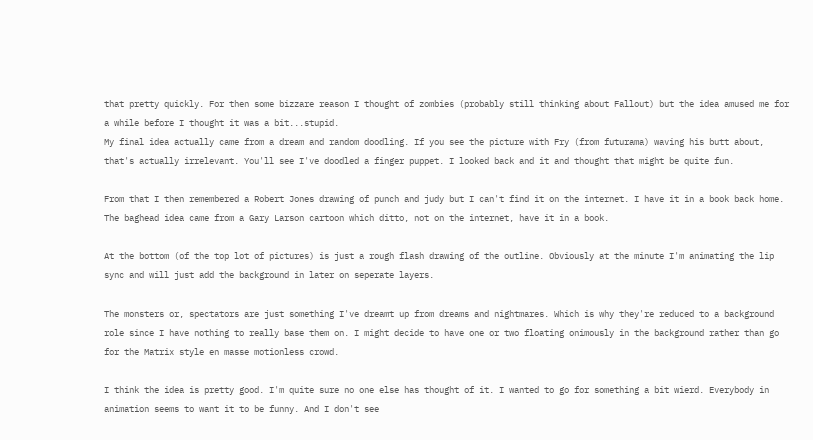that pretty quickly. For then some bizzare reason I thought of zombies (probably still thinking about Fallout) but the idea amused me for a while before I thought it was a bit...stupid.
My final idea actually came from a dream and random doodling. If you see the picture with Fry (from futurama) waving his butt about, that's actually irrelevant. You'll see I've doodled a finger puppet. I looked back and it and thought that might be quite fun.

From that I then remembered a Robert Jones drawing of punch and judy but I can't find it on the internet. I have it in a book back home. The baghead idea came from a Gary Larson cartoon which ditto, not on the internet, have it in a book.

At the bottom (of the top lot of pictures) is just a rough flash drawing of the outline. Obviously at the minute I'm animating the lip sync and will just add the background in later on seperate layers.

The monsters or, spectators are just something I've dreamt up from dreams and nightmares. Which is why they're reduced to a background role since I have nothing to really base them on. I might decide to have one or two floating onimously in the background rather than go for the Matrix style en masse motionless crowd.

I think the idea is pretty good. I'm quite sure no one else has thought of it. I wanted to go for something a bit wierd. Everybody in animation seems to want it to be funny. And I don't see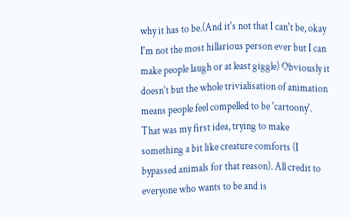why it has to be.(And it's not that I can't be, okay I'm not the most hillarious person ever but I can make people laugh or at least giggle) Obviously it doesn't but the whole trivialisation of animation means people feel compelled to be 'cartoony'. That was my first idea, trying to make something a bit like creature comforts (I bypassed animals for that reason). All credit to everyone who wants to be and is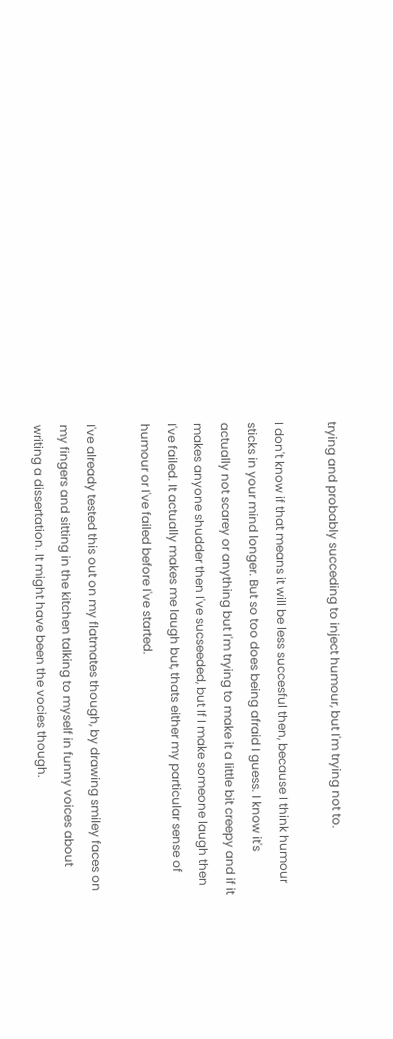trying and probably succeding to inject humour, but I'm trying not to.

I don't know if that means it will be less succesful then, because I think humour sticks in your mind longer. But so too does being afraid I guess. I know it's actually not scarey or anything but I'm trying to make it a little bit creepy and if it makes anyone shudder then I've sucseeded, but If I make someone laugh then I've failed. It actually makes me laugh but, thats either my particular sense of humour or I've failed before I've started.

I've already tested this out on my flatmates though, by drawing smiley faces on my fingers and sitting in the kitchen talking to myself in funny voices about writing a dissertation. It might have been the vocies though.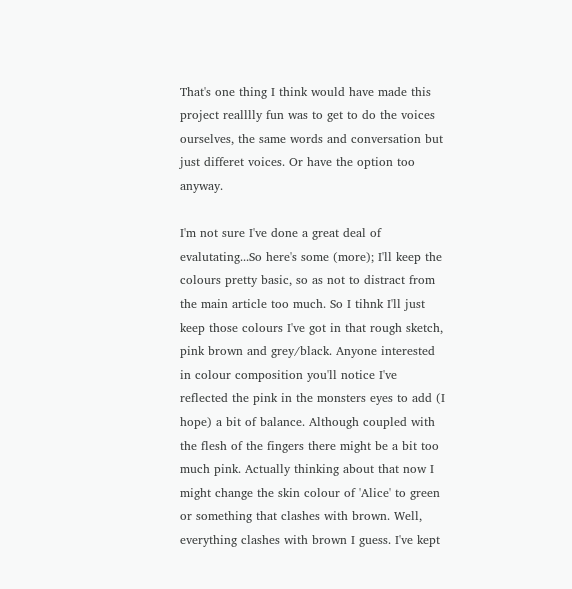That's one thing I think would have made this project realllly fun was to get to do the voices ourselves, the same words and conversation but just differet voices. Or have the option too anyway.

I'm not sure I've done a great deal of evalutating...So here's some (more); I'll keep the colours pretty basic, so as not to distract from the main article too much. So I tihnk I'll just keep those colours I've got in that rough sketch, pink brown and grey/black. Anyone interested in colour composition you'll notice I've reflected the pink in the monsters eyes to add (I hope) a bit of balance. Although coupled with the flesh of the fingers there might be a bit too much pink. Actually thinking about that now I might change the skin colour of 'Alice' to green or something that clashes with brown. Well, everything clashes with brown I guess. I've kept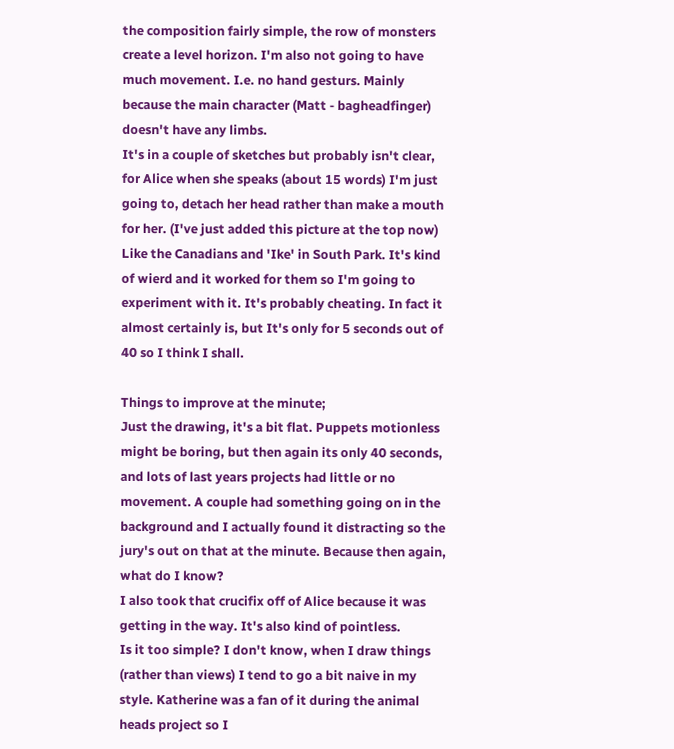the composition fairly simple, the row of monsters create a level horizon. I'm also not going to have much movement. I.e. no hand gesturs. Mainly because the main character (Matt - bagheadfinger) doesn't have any limbs.
It's in a couple of sketches but probably isn't clear, for Alice when she speaks (about 15 words) I'm just going to, detach her head rather than make a mouth for her. (I've just added this picture at the top now) Like the Canadians and 'Ike' in South Park. It's kind of wierd and it worked for them so I'm going to experiment with it. It's probably cheating. In fact it almost certainly is, but It's only for 5 seconds out of 40 so I think I shall.

Things to improve at the minute;
Just the drawing, it's a bit flat. Puppets motionless might be boring, but then again its only 40 seconds, and lots of last years projects had little or no movement. A couple had something going on in the background and I actually found it distracting so the jury's out on that at the minute. Because then again, what do I know?
I also took that crucifix off of Alice because it was getting in the way. It's also kind of pointless.
Is it too simple? I don't know, when I draw things (rather than views) I tend to go a bit naive in my style. Katherine was a fan of it during the animal heads project so I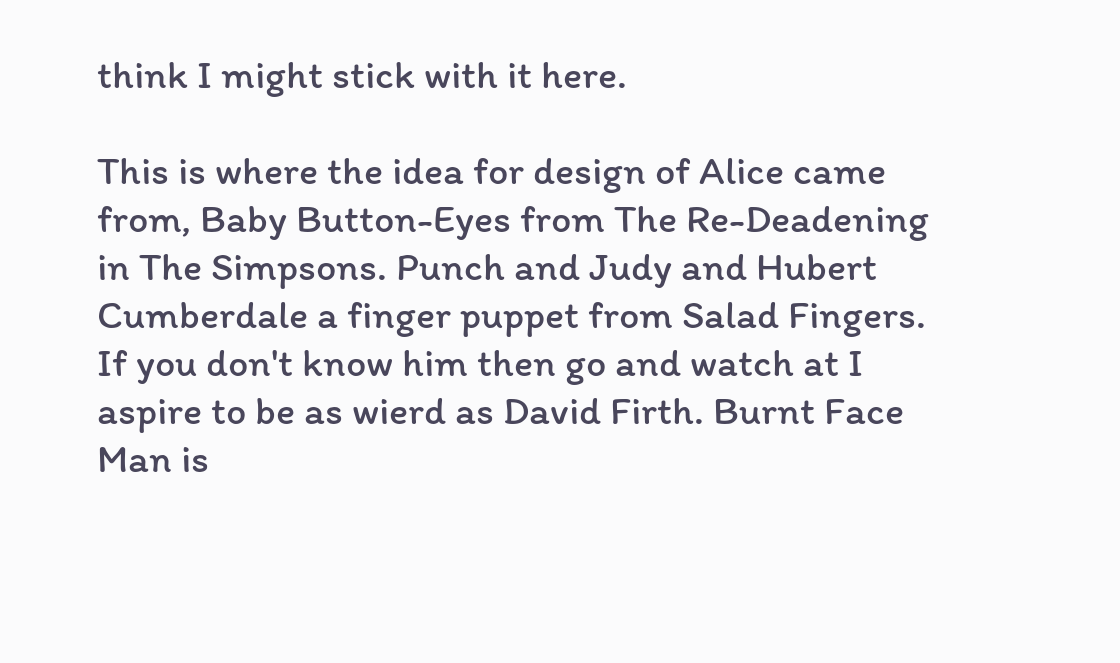think I might stick with it here.

This is where the idea for design of Alice came from, Baby Button-Eyes from The Re-Deadening in The Simpsons. Punch and Judy and Hubert Cumberdale a finger puppet from Salad Fingers.
If you don't know him then go and watch at I aspire to be as wierd as David Firth. Burnt Face Man is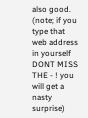also good. (note; if you type that web address in yourself DONT MISS THE - ! you will get a nasty surprise)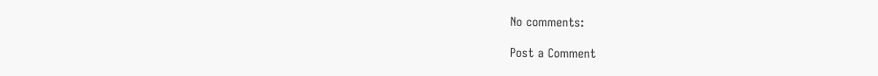No comments:

Post a Comment